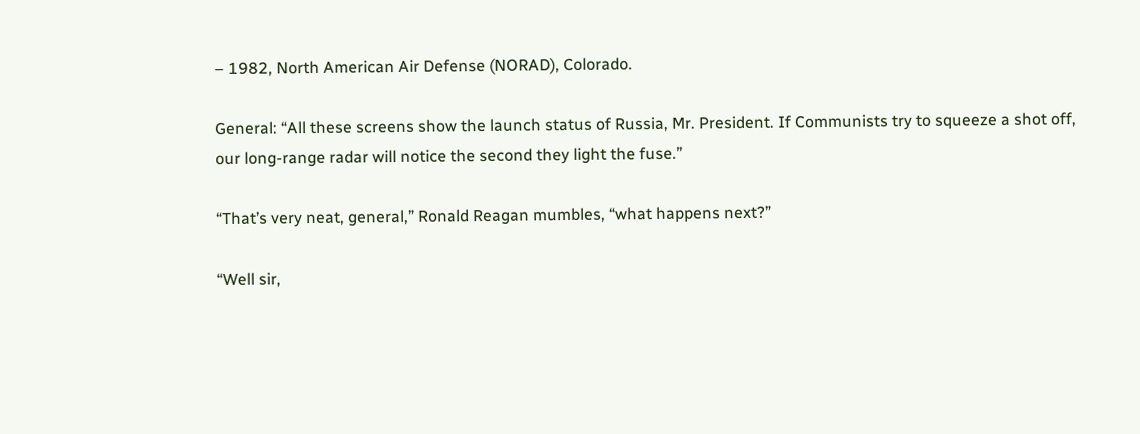– 1982, North American Air Defense (NORAD), Colorado.

General: “All these screens show the launch status of Russia, Mr. President. If Communists try to squeeze a shot off, our long-range radar will notice the second they light the fuse.”

“That’s very neat, general,” Ronald Reagan mumbles, “what happens next?”

“Well sir,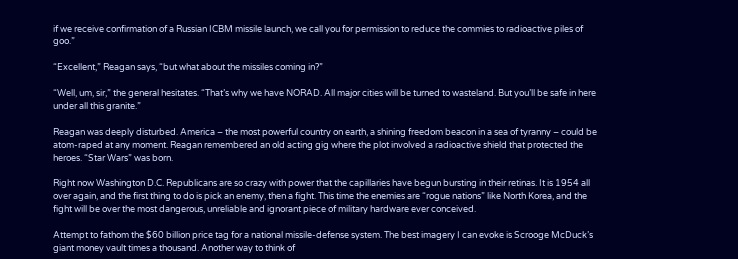if we receive confirmation of a Russian ICBM missile launch, we call you for permission to reduce the commies to radioactive piles of goo.”

“Excellent,” Reagan says, “but what about the missiles coming in?”

“Well, um, sir,” the general hesitates. “That’s why we have NORAD. All major cities will be turned to wasteland. But you’ll be safe in here under all this granite.”

Reagan was deeply disturbed. America – the most powerful country on earth, a shining freedom beacon in a sea of tyranny – could be atom-raped at any moment. Reagan remembered an old acting gig where the plot involved a radioactive shield that protected the heroes. “Star Wars” was born.

Right now Washington D.C. Republicans are so crazy with power that the capillaries have begun bursting in their retinas. It is 1954 all over again, and the first thing to do is pick an enemy, then a fight. This time the enemies are “rogue nations” like North Korea, and the fight will be over the most dangerous, unreliable and ignorant piece of military hardware ever conceived.

Attempt to fathom the $60 billion price tag for a national missile-defense system. The best imagery I can evoke is Scrooge McDuck’s giant money vault times a thousand. Another way to think of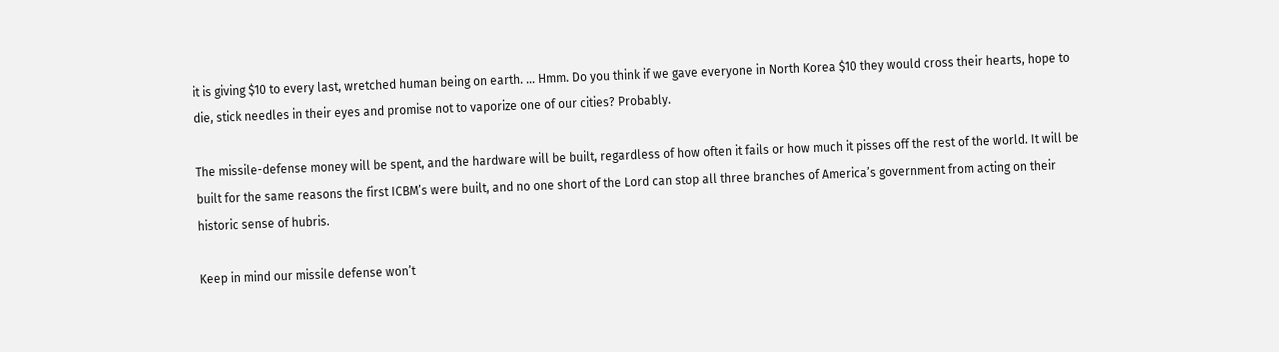it is giving $10 to every last, wretched human being on earth. … Hmm. Do you think if we gave everyone in North Korea $10 they would cross their hearts, hope to die, stick needles in their eyes and promise not to vaporize one of our cities? Probably.

The missile-defense money will be spent, and the hardware will be built, regardless of how often it fails or how much it pisses off the rest of the world. It will be built for the same reasons the first ICBM’s were built, and no one short of the Lord can stop all three branches of America’s government from acting on their historic sense of hubris.

Keep in mind our missile defense won’t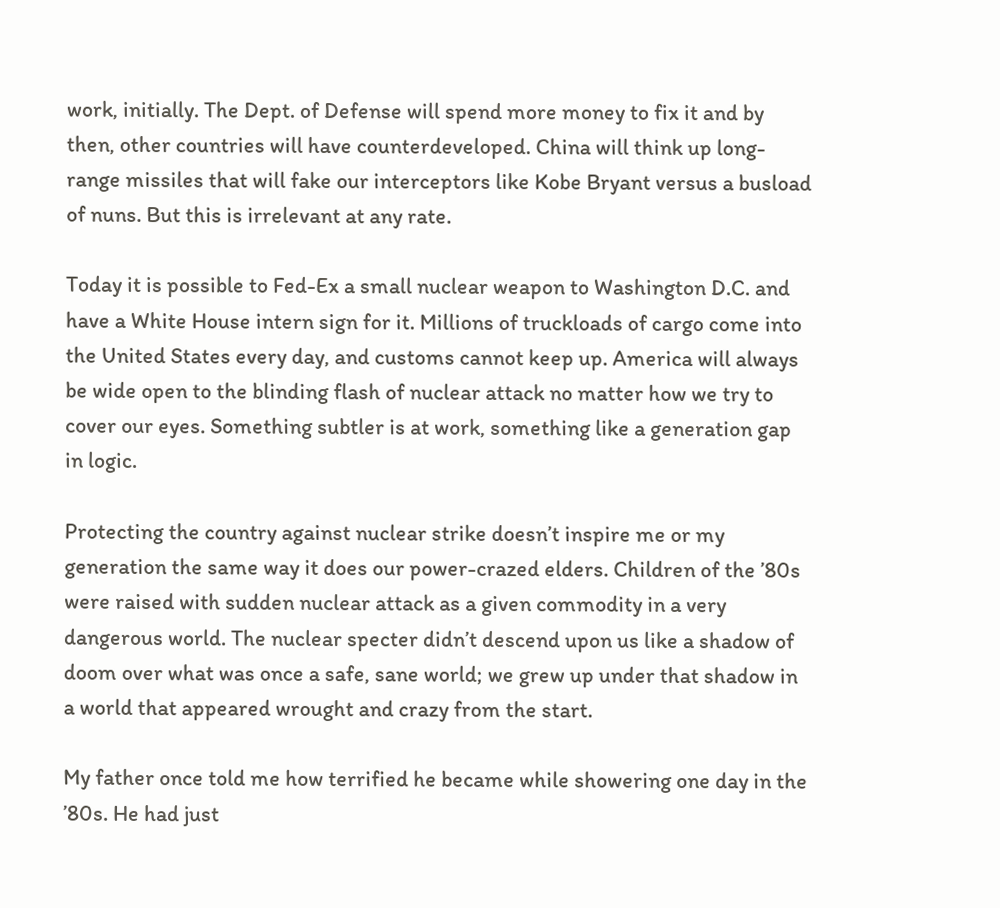work, initially. The Dept. of Defense will spend more money to fix it and by then, other countries will have counterdeveloped. China will think up long-range missiles that will fake our interceptors like Kobe Bryant versus a busload of nuns. But this is irrelevant at any rate.

Today it is possible to Fed-Ex a small nuclear weapon to Washington D.C. and have a White House intern sign for it. Millions of truckloads of cargo come into the United States every day, and customs cannot keep up. America will always be wide open to the blinding flash of nuclear attack no matter how we try to cover our eyes. Something subtler is at work, something like a generation gap in logic.

Protecting the country against nuclear strike doesn’t inspire me or my generation the same way it does our power-crazed elders. Children of the ’80s were raised with sudden nuclear attack as a given commodity in a very dangerous world. The nuclear specter didn’t descend upon us like a shadow of doom over what was once a safe, sane world; we grew up under that shadow in a world that appeared wrought and crazy from the start.

My father once told me how terrified he became while showering one day in the ’80s. He had just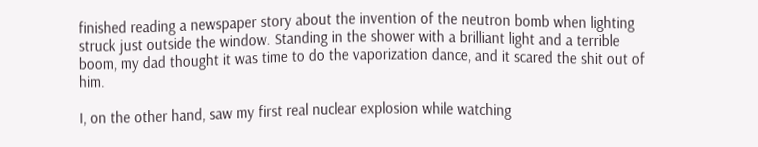finished reading a newspaper story about the invention of the neutron bomb when lighting struck just outside the window. Standing in the shower with a brilliant light and a terrible boom, my dad thought it was time to do the vaporization dance, and it scared the shit out of him.

I, on the other hand, saw my first real nuclear explosion while watching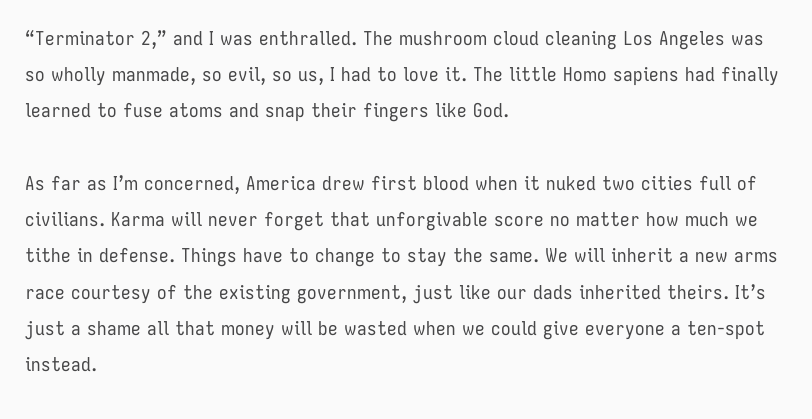“Terminator 2,” and I was enthralled. The mushroom cloud cleaning Los Angeles was so wholly manmade, so evil, so us, I had to love it. The little Homo sapiens had finally learned to fuse atoms and snap their fingers like God.

As far as I’m concerned, America drew first blood when it nuked two cities full of civilians. Karma will never forget that unforgivable score no matter how much we tithe in defense. Things have to change to stay the same. We will inherit a new arms race courtesy of the existing government, just like our dads inherited theirs. It’s just a shame all that money will be wasted when we could give everyone a ten-spot instead.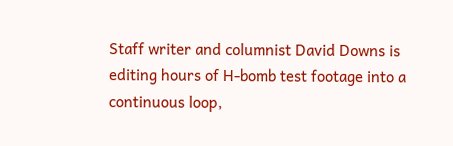Staff writer and columnist David Downs is editing hours of H-bomb test footage into a continuous loop,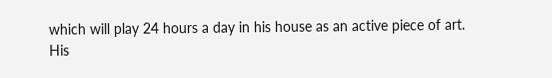which will play 24 hours a day in his house as an active piece of art. His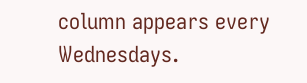column appears every Wednesdays.